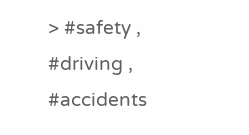> #safety , #driving , #accidents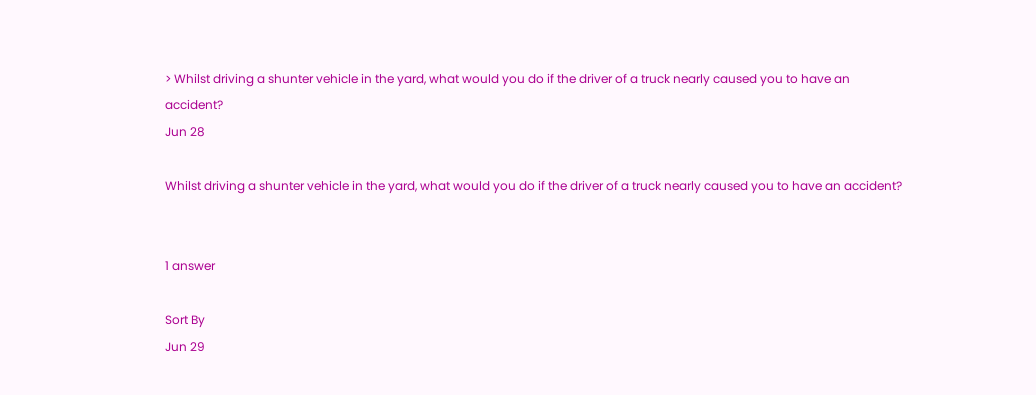> Whilst driving a shunter vehicle in the yard, what would you do if the driver of a truck nearly caused you to have an accident?
Jun 28

Whilst driving a shunter vehicle in the yard, what would you do if the driver of a truck nearly caused you to have an accident?


1 answer

Sort By
Jun 29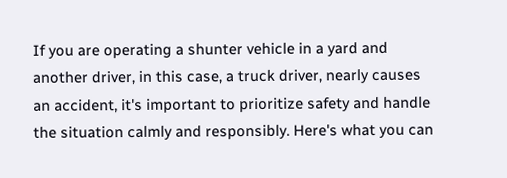If you are operating a shunter vehicle in a yard and another driver, in this case, a truck driver, nearly causes an accident, it's important to prioritize safety and handle the situation calmly and responsibly. Here's what you can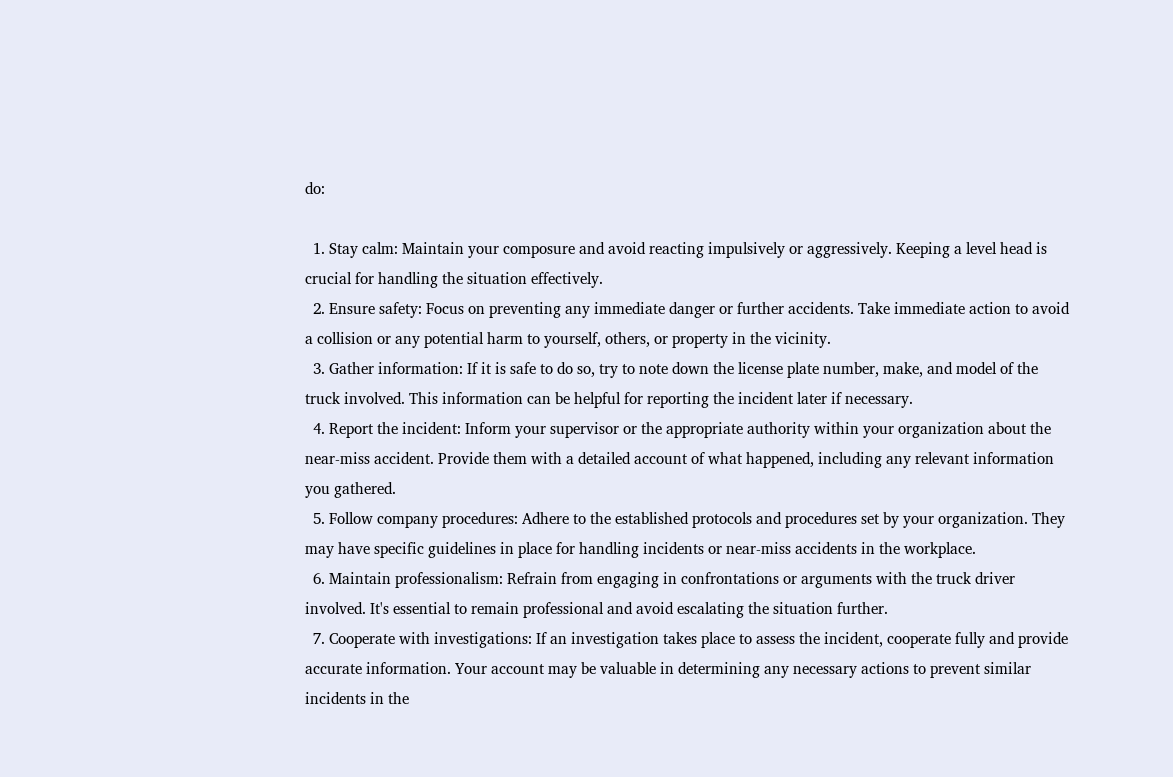do:

  1. Stay calm: Maintain your composure and avoid reacting impulsively or aggressively. Keeping a level head is crucial for handling the situation effectively.
  2. Ensure safety: Focus on preventing any immediate danger or further accidents. Take immediate action to avoid a collision or any potential harm to yourself, others, or property in the vicinity.
  3. Gather information: If it is safe to do so, try to note down the license plate number, make, and model of the truck involved. This information can be helpful for reporting the incident later if necessary.
  4. Report the incident: Inform your supervisor or the appropriate authority within your organization about the near-miss accident. Provide them with a detailed account of what happened, including any relevant information you gathered.
  5. Follow company procedures: Adhere to the established protocols and procedures set by your organization. They may have specific guidelines in place for handling incidents or near-miss accidents in the workplace.
  6. Maintain professionalism: Refrain from engaging in confrontations or arguments with the truck driver involved. It's essential to remain professional and avoid escalating the situation further.
  7. Cooperate with investigations: If an investigation takes place to assess the incident, cooperate fully and provide accurate information. Your account may be valuable in determining any necessary actions to prevent similar incidents in the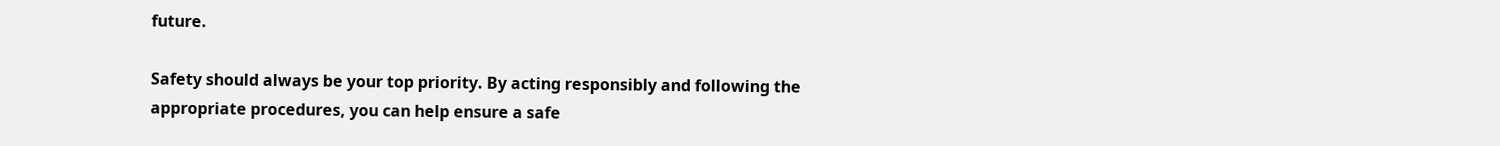future.

Safety should always be your top priority. By acting responsibly and following the appropriate procedures, you can help ensure a safe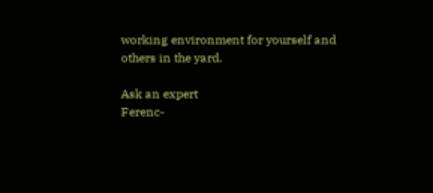working environment for yourself and others in the yard.

Ask an expert
Ferenc-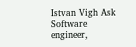Istvan Vigh Ask
Software engineer,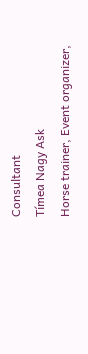Consultant
Tímea Nagy Ask
Horse trainer, Event organizer,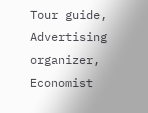Tour guide, Advertising organizer, Economist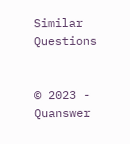Similar Questions


© 2023 - Quanswer